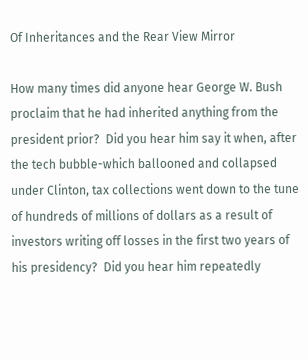Of Inheritances and the Rear View Mirror

How many times did anyone hear George W. Bush proclaim that he had inherited anything from the president prior?  Did you hear him say it when, after the tech bubble-which ballooned and collapsed under Clinton, tax collections went down to the tune of hundreds of millions of dollars as a result of investors writing off losses in the first two years of his presidency?  Did you hear him repeatedly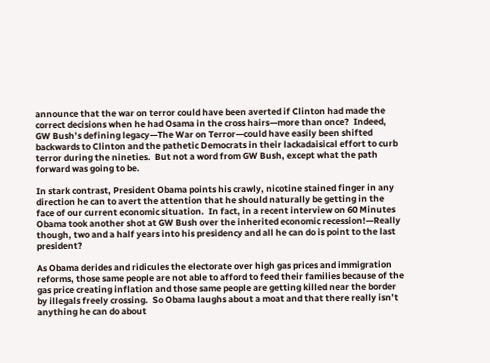announce that the war on terror could have been averted if Clinton had made the correct decisions when he had Osama in the cross hairs—more than once?  Indeed, GW Bush’s defining legacy—The War on Terror—could have easily been shifted backwards to Clinton and the pathetic Democrats in their lackadaisical effort to curb terror during the nineties.  But not a word from GW Bush, except what the path forward was going to be.

In stark contrast, President Obama points his crawly, nicotine stained finger in any direction he can to avert the attention that he should naturally be getting in the face of our current economic situation.  In fact, in a recent interview on 60 Minutes Obama took another shot at GW Bush over the inherited economic recession!—Really though, two and a half years into his presidency and all he can do is point to the last president?

As Obama derides and ridicules the electorate over high gas prices and immigration reforms, those same people are not able to afford to feed their families because of the gas price creating inflation and those same people are getting killed near the border by illegals freely crossing.  So Obama laughs about a moat and that there really isn’t anything he can do about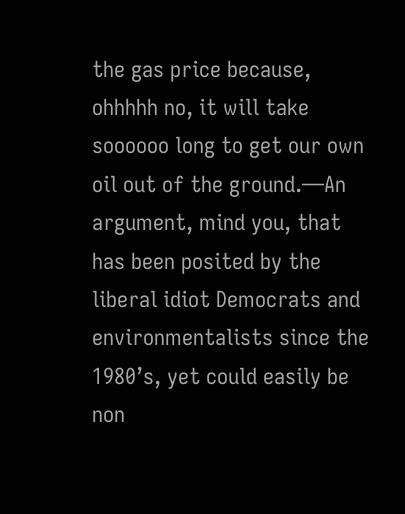the gas price because, ohhhhh no, it will take soooooo long to get our own oil out of the ground.—An argument, mind you, that has been posited by the liberal idiot Democrats and environmentalists since the 1980’s, yet could easily be non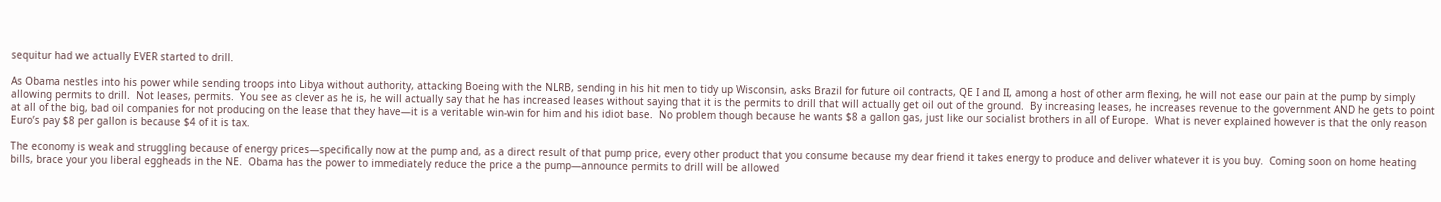sequitur had we actually EVER started to drill.

As Obama nestles into his power while sending troops into Libya without authority, attacking Boeing with the NLRB, sending in his hit men to tidy up Wisconsin, asks Brazil for future oil contracts, QE I and II, among a host of other arm flexing, he will not ease our pain at the pump by simply allowing permits to drill.  Not leases, permits.  You see as clever as he is, he will actually say that he has increased leases without saying that it is the permits to drill that will actually get oil out of the ground.  By increasing leases, he increases revenue to the government AND he gets to point at all of the big, bad oil companies for not producing on the lease that they have—it is a veritable win-win for him and his idiot base.  No problem though because he wants $8 a gallon gas, just like our socialist brothers in all of Europe.  What is never explained however is that the only reason Euro’s pay $8 per gallon is because $4 of it is tax.

The economy is weak and struggling because of energy prices—specifically now at the pump and, as a direct result of that pump price, every other product that you consume because my dear friend it takes energy to produce and deliver whatever it is you buy.  Coming soon on home heating bills, brace your you liberal eggheads in the NE.  Obama has the power to immediately reduce the price a the pump—announce permits to drill will be allowed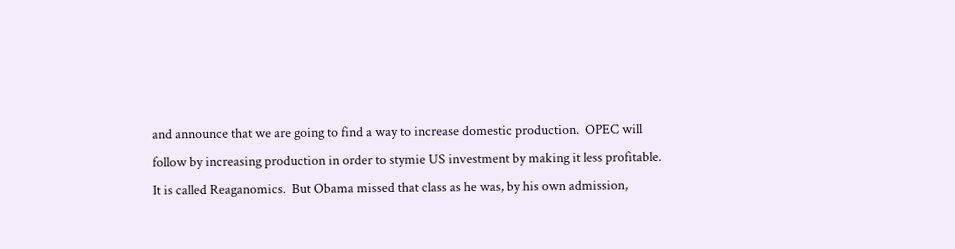and announce that we are going to find a way to increase domestic production.  OPEC will follow by increasing production in order to stymie US investment by making it less profitable.  It is called Reaganomics.  But Obama missed that class as he was, by his own admission,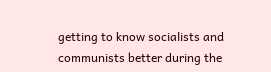getting to know socialists and communists better during the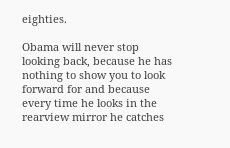eighties.

Obama will never stop looking back, because he has nothing to show you to look forward for and because every time he looks in the rearview mirror he catches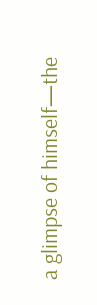a glimpse of himself—the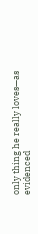only thing he really loves—as evidenced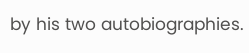by his two autobiographies.